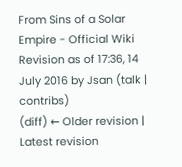From Sins of a Solar Empire - Official Wiki
Revision as of 17:36, 14 July 2016 by Jsan (talk | contribs)
(diff) ← Older revision | Latest revision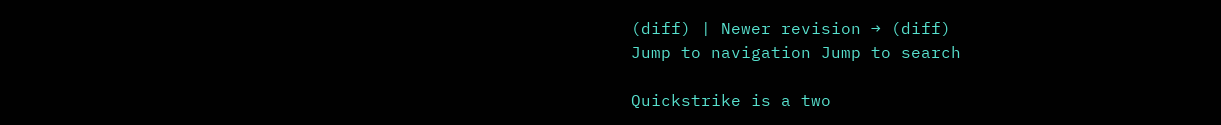(diff) | Newer revision → (diff)
Jump to navigation Jump to search

Quickstrike is a two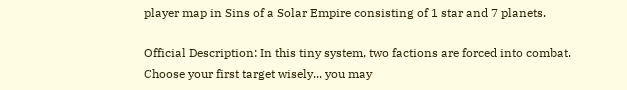player map in Sins of a Solar Empire consisting of 1 star and 7 planets.

Official Description: In this tiny system, two factions are forced into combat. Choose your first target wisely... you may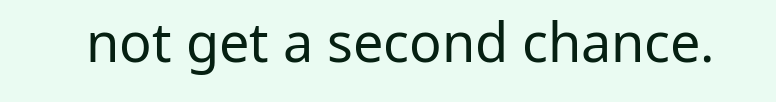not get a second chance.